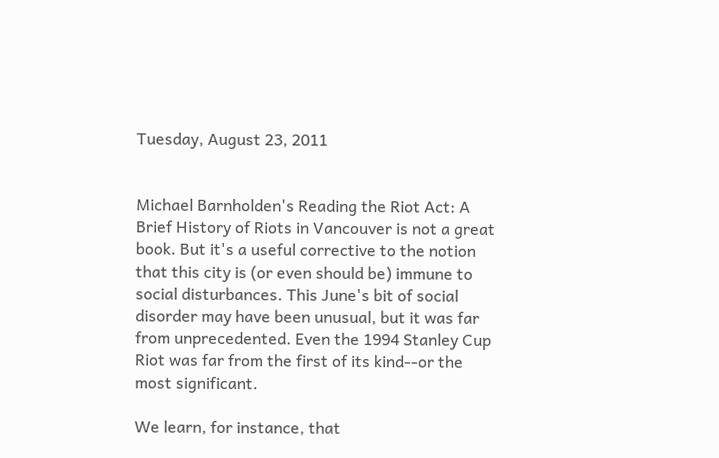Tuesday, August 23, 2011


Michael Barnholden's Reading the Riot Act: A Brief History of Riots in Vancouver is not a great book. But it's a useful corrective to the notion that this city is (or even should be) immune to social disturbances. This June's bit of social disorder may have been unusual, but it was far from unprecedented. Even the 1994 Stanley Cup Riot was far from the first of its kind--or the most significant.

We learn, for instance, that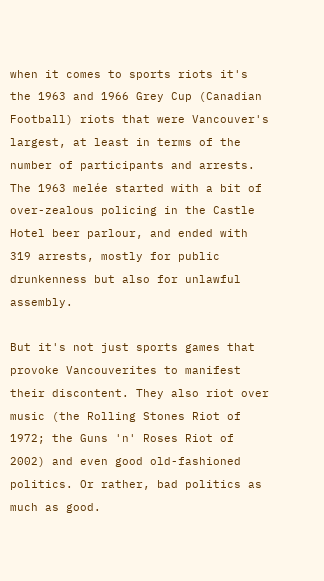when it comes to sports riots it's the 1963 and 1966 Grey Cup (Canadian Football) riots that were Vancouver's largest, at least in terms of the number of participants and arrests. The 1963 melée started with a bit of over-zealous policing in the Castle Hotel beer parlour, and ended with 319 arrests, mostly for public drunkenness but also for unlawful assembly.

But it's not just sports games that provoke Vancouverites to manifest their discontent. They also riot over music (the Rolling Stones Riot of 1972; the Guns 'n' Roses Riot of 2002) and even good old-fashioned politics. Or rather, bad politics as much as good.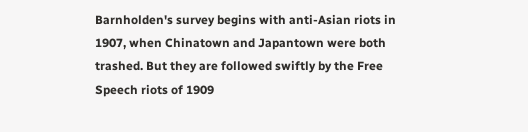Barnholden's survey begins with anti-Asian riots in 1907, when Chinatown and Japantown were both trashed. But they are followed swiftly by the Free Speech riots of 1909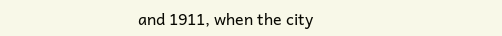and 1911, when the city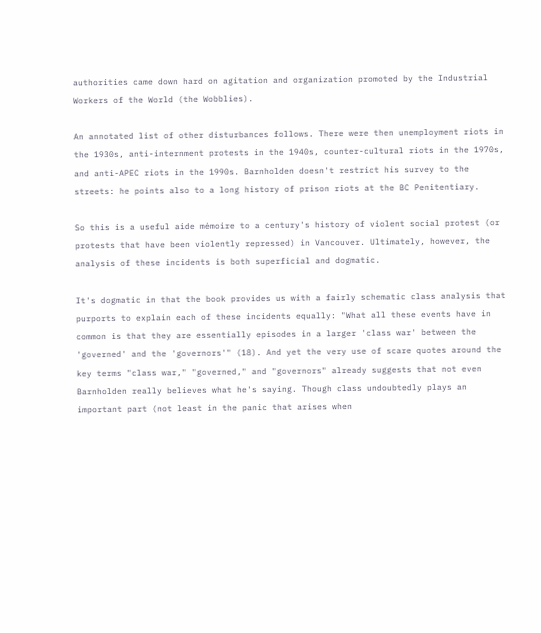authorities came down hard on agitation and organization promoted by the Industrial Workers of the World (the Wobblies).

An annotated list of other disturbances follows. There were then unemployment riots in the 1930s, anti-internment protests in the 1940s, counter-cultural riots in the 1970s, and anti-APEC riots in the 1990s. Barnholden doesn't restrict his survey to the streets: he points also to a long history of prison riots at the BC Penitentiary.

So this is a useful aide mémoire to a century's history of violent social protest (or protests that have been violently repressed) in Vancouver. Ultimately, however, the analysis of these incidents is both superficial and dogmatic.

It's dogmatic in that the book provides us with a fairly schematic class analysis that purports to explain each of these incidents equally: "What all these events have in common is that they are essentially episodes in a larger 'class war' between the 'governed' and the 'governors'" (18). And yet the very use of scare quotes around the key terms "class war," "governed," and "governors" already suggests that not even Barnholden really believes what he's saying. Though class undoubtedly plays an important part (not least in the panic that arises when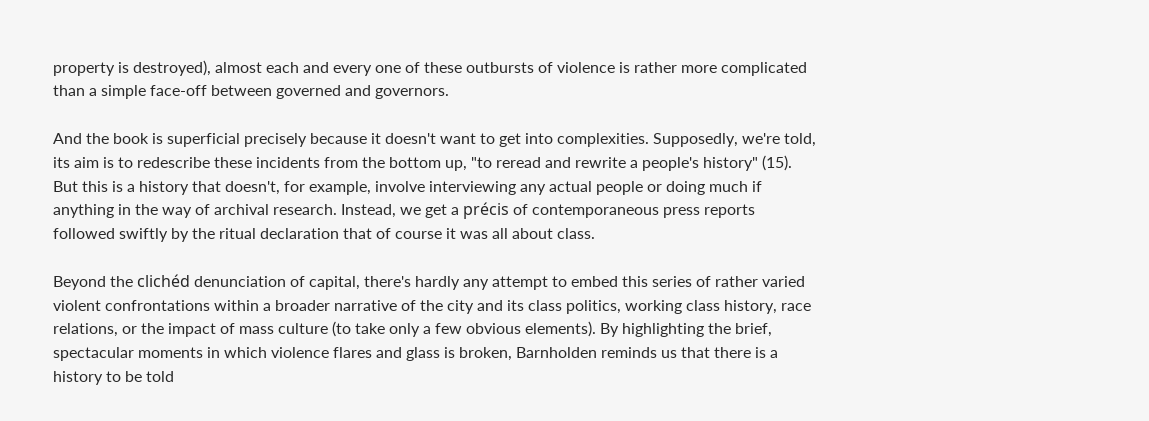property is destroyed), almost each and every one of these outbursts of violence is rather more complicated than a simple face-off between governed and governors.

And the book is superficial precisely because it doesn't want to get into complexities. Supposedly, we're told, its aim is to redescribe these incidents from the bottom up, "to reread and rewrite a people's history" (15). But this is a history that doesn't, for example, involve interviewing any actual people or doing much if anything in the way of archival research. Instead, we get a précis of contemporaneous press reports followed swiftly by the ritual declaration that of course it was all about class.

Beyond the clichéd denunciation of capital, there's hardly any attempt to embed this series of rather varied violent confrontations within a broader narrative of the city and its class politics, working class history, race relations, or the impact of mass culture (to take only a few obvious elements). By highlighting the brief, spectacular moments in which violence flares and glass is broken, Barnholden reminds us that there is a history to be told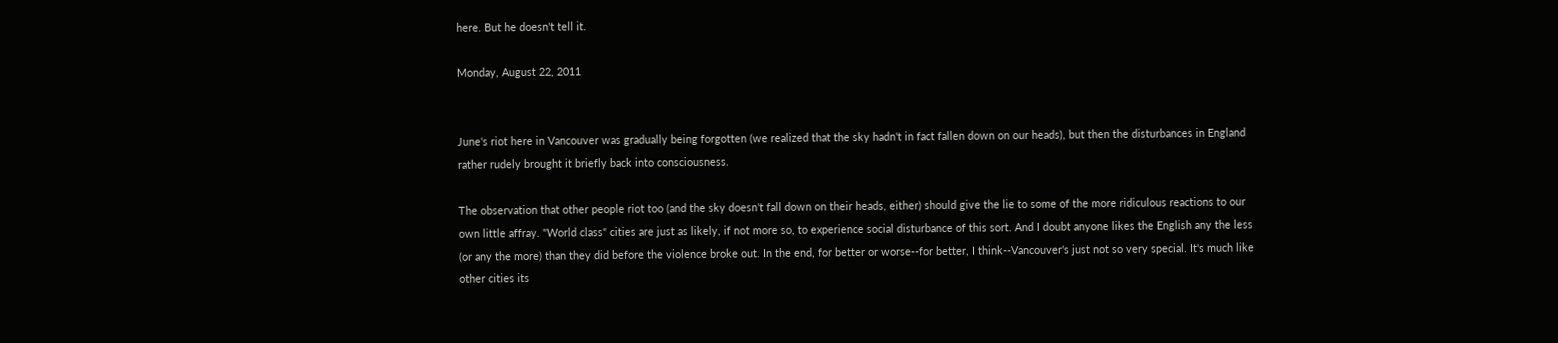here. But he doesn't tell it.

Monday, August 22, 2011


June's riot here in Vancouver was gradually being forgotten (we realized that the sky hadn't in fact fallen down on our heads), but then the disturbances in England rather rudely brought it briefly back into consciousness.

The observation that other people riot too (and the sky doesn't fall down on their heads, either) should give the lie to some of the more ridiculous reactions to our own little affray. "World class" cities are just as likely, if not more so, to experience social disturbance of this sort. And I doubt anyone likes the English any the less (or any the more) than they did before the violence broke out. In the end, for better or worse--for better, I think--Vancouver's just not so very special. It's much like other cities its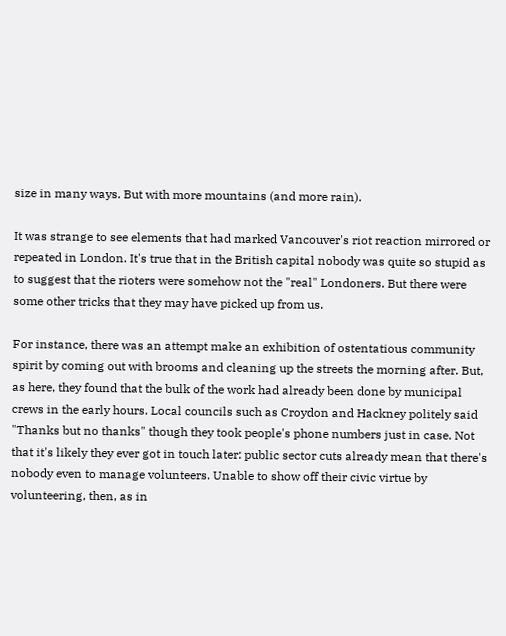size in many ways. But with more mountains (and more rain).

It was strange to see elements that had marked Vancouver's riot reaction mirrored or repeated in London. It's true that in the British capital nobody was quite so stupid as to suggest that the rioters were somehow not the "real" Londoners. But there were some other tricks that they may have picked up from us.

For instance, there was an attempt make an exhibition of ostentatious community spirit by coming out with brooms and cleaning up the streets the morning after. But, as here, they found that the bulk of the work had already been done by municipal crews in the early hours. Local councils such as Croydon and Hackney politely said "Thanks but no thanks" though they took people's phone numbers just in case. Not that it's likely they ever got in touch later: public sector cuts already mean that there's nobody even to manage volunteers. Unable to show off their civic virtue by volunteering, then, as in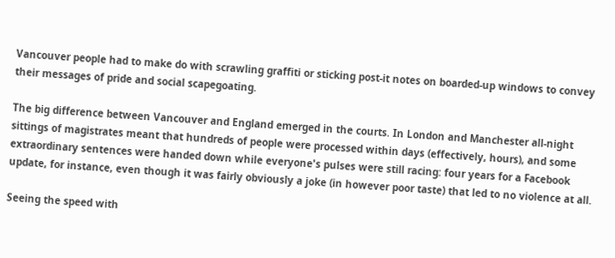Vancouver people had to make do with scrawling graffiti or sticking post-it notes on boarded-up windows to convey their messages of pride and social scapegoating.

The big difference between Vancouver and England emerged in the courts. In London and Manchester all-night sittings of magistrates meant that hundreds of people were processed within days (effectively, hours), and some extraordinary sentences were handed down while everyone's pulses were still racing: four years for a Facebook update, for instance, even though it was fairly obviously a joke (in however poor taste) that led to no violence at all.

Seeing the speed with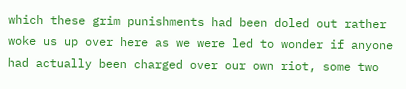which these grim punishments had been doled out rather woke us up over here as we were led to wonder if anyone had actually been charged over our own riot, some two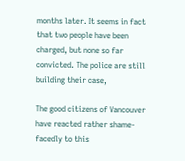months later. It seems in fact that two people have been charged, but none so far convicted. The police are still building their case,

The good citizens of Vancouver have reacted rather shame-facedly to this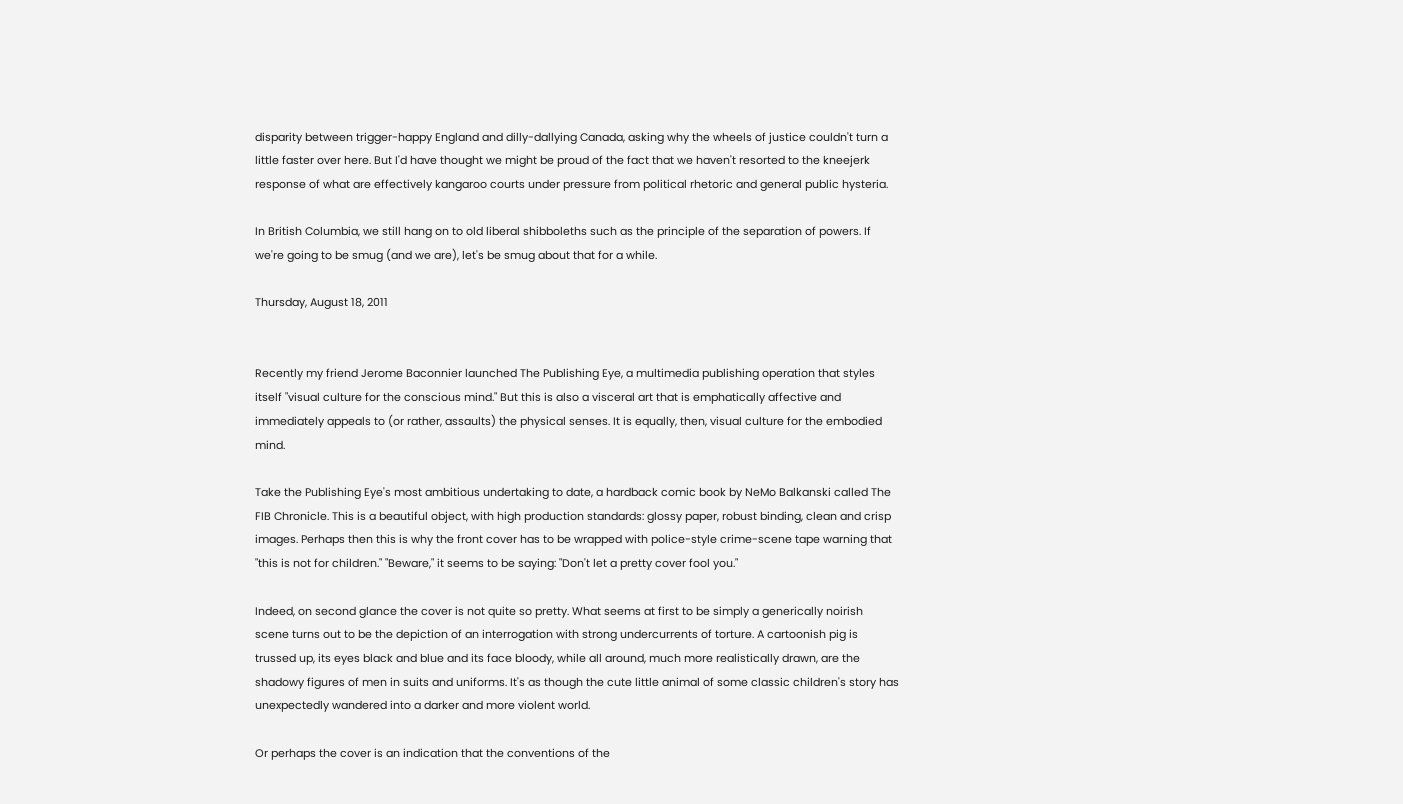disparity between trigger-happy England and dilly-dallying Canada, asking why the wheels of justice couldn't turn a little faster over here. But I'd have thought we might be proud of the fact that we haven't resorted to the kneejerk response of what are effectively kangaroo courts under pressure from political rhetoric and general public hysteria.

In British Columbia, we still hang on to old liberal shibboleths such as the principle of the separation of powers. If we're going to be smug (and we are), let's be smug about that for a while.

Thursday, August 18, 2011


Recently my friend Jerome Baconnier launched The Publishing Eye, a multimedia publishing operation that styles itself "visual culture for the conscious mind." But this is also a visceral art that is emphatically affective and immediately appeals to (or rather, assaults) the physical senses. It is equally, then, visual culture for the embodied mind.

Take the Publishing Eye's most ambitious undertaking to date, a hardback comic book by NeMo Balkanski called The FIB Chronicle. This is a beautiful object, with high production standards: glossy paper, robust binding, clean and crisp images. Perhaps then this is why the front cover has to be wrapped with police-style crime-scene tape warning that "this is not for children." "Beware," it seems to be saying: "Don't let a pretty cover fool you."

Indeed, on second glance the cover is not quite so pretty. What seems at first to be simply a generically noirish scene turns out to be the depiction of an interrogation with strong undercurrents of torture. A cartoonish pig is trussed up, its eyes black and blue and its face bloody, while all around, much more realistically drawn, are the shadowy figures of men in suits and uniforms. It's as though the cute little animal of some classic children's story has unexpectedly wandered into a darker and more violent world.

Or perhaps the cover is an indication that the conventions of the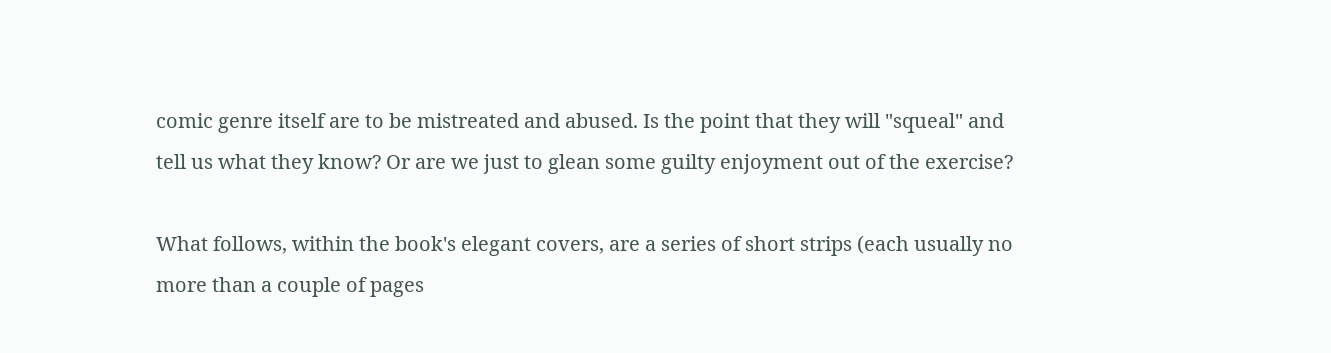comic genre itself are to be mistreated and abused. Is the point that they will "squeal" and tell us what they know? Or are we just to glean some guilty enjoyment out of the exercise?

What follows, within the book's elegant covers, are a series of short strips (each usually no more than a couple of pages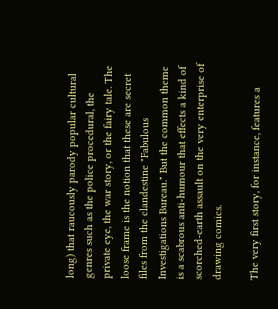long) that raucously parody popular cultural genres such as the police procedural, the private eye, the war story, or the fairy tale. The loose frame is the notion that these are secret files from the clandestine "Fabulous Investigations Bureau." But the common theme is a scabrous anti-humour that effects a kind of scorched-earth assault on the very enterprise of drawing comics.

The very first story, for instance, features a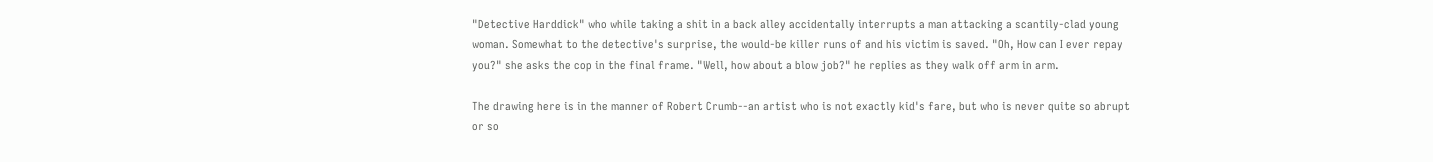"Detective Harddick" who while taking a shit in a back alley accidentally interrupts a man attacking a scantily-clad young woman. Somewhat to the detective's surprise, the would-be killer runs of and his victim is saved. "Oh, How can I ever repay you?" she asks the cop in the final frame. "Well, how about a blow job?" he replies as they walk off arm in arm.

The drawing here is in the manner of Robert Crumb--an artist who is not exactly kid's fare, but who is never quite so abrupt or so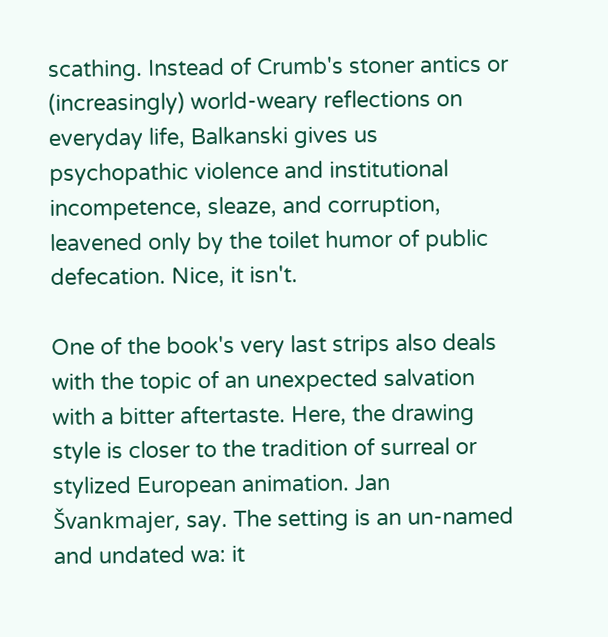scathing. Instead of Crumb's stoner antics or (increasingly) world-weary reflections on everyday life, Balkanski gives us psychopathic violence and institutional incompetence, sleaze, and corruption, leavened only by the toilet humor of public defecation. Nice, it isn't.

One of the book's very last strips also deals with the topic of an unexpected salvation with a bitter aftertaste. Here, the drawing style is closer to the tradition of surreal or stylized European animation. Jan Švankmajer, say. The setting is an un-named and undated wa: it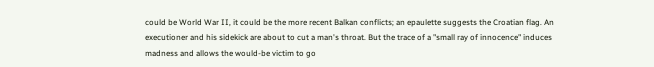could be World War II, it could be the more recent Balkan conflicts; an epaulette suggests the Croatian flag. An executioner and his sidekick are about to cut a man's throat. But the trace of a "small ray of innocence" induces madness and allows the would-be victim to go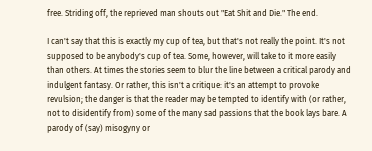free. Striding off, the reprieved man shouts out "Eat Shit and Die." The end.

I can't say that this is exactly my cup of tea, but that's not really the point. It's not supposed to be anybody's cup of tea. Some, however, will take to it more easily than others. At times the stories seem to blur the line between a critical parody and indulgent fantasy. Or rather, this isn't a critique: it's an attempt to provoke revulsion; the danger is that the reader may be tempted to identify with (or rather, not to disidentify from) some of the many sad passions that the book lays bare. A parody of (say) misogyny or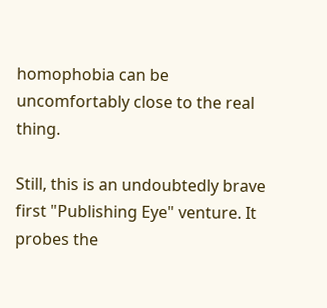homophobia can be uncomfortably close to the real thing.

Still, this is an undoubtedly brave first "Publishing Eye" venture. It probes the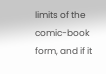limits of the comic-book form, and if it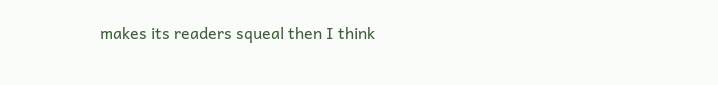makes its readers squeal then I think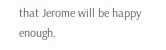that Jerome will be happy enough.